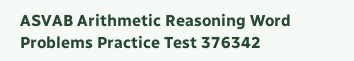ASVAB Arithmetic Reasoning Word Problems Practice Test 376342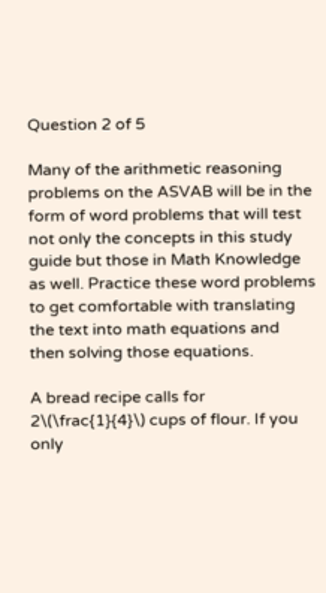Question 2 of 5

Many of the arithmetic reasoning problems on the ASVAB will be in the form of word problems that will test not only the concepts in this study guide but those in Math Knowledge as well. Practice these word problems to get comfortable with translating the text into math equations and then solving those equations.

A bread recipe calls for 2\(\frac{1}{4}\) cups of flour. If you only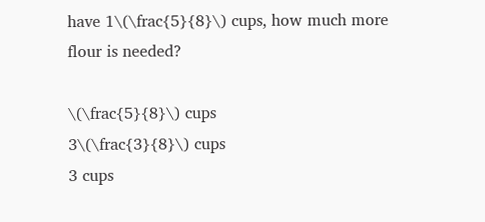have 1\(\frac{5}{8}\) cups, how much more flour is needed?

\(\frac{5}{8}\) cups
3\(\frac{3}{8}\) cups
3 cups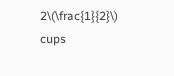2\(\frac{1}{2}\) cups